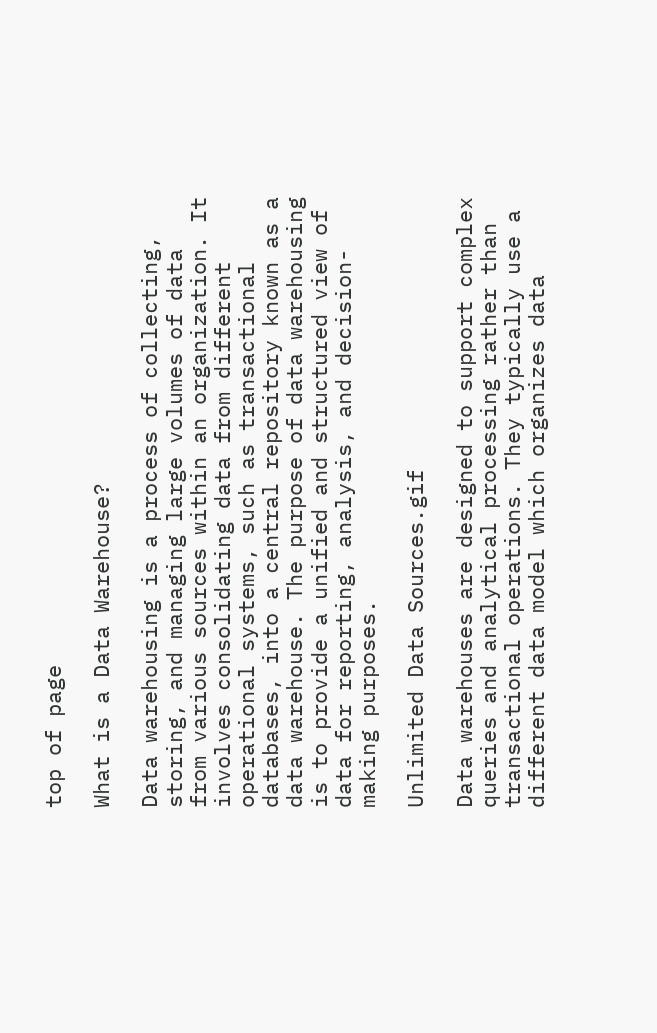top of page

What is a Data Warehouse?

Data warehousing is a process of collecting, storing, and managing large volumes of data from various sources within an organization. It involves consolidating data from different operational systems, such as transactional databases, into a central repository known as a data warehouse. The purpose of data warehousing is to provide a unified and structured view of data for reporting, analysis, and decision-making purposes.

Unlimited Data Sources.gif

Data warehouses are designed to support complex queries and analytical processing rather than transactional operations. They typically use a different data model which organizes data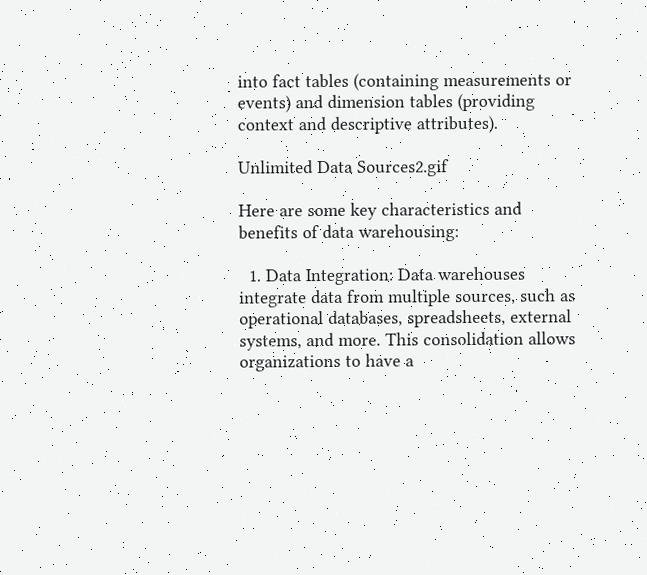into fact tables (containing measurements or events) and dimension tables (providing context and descriptive attributes).

Unlimited Data Sources2.gif

Here are some key characteristics and benefits of data warehousing:

  1. Data Integration: Data warehouses integrate data from multiple sources, such as operational databases, spreadsheets, external systems, and more. This consolidation allows organizations to have a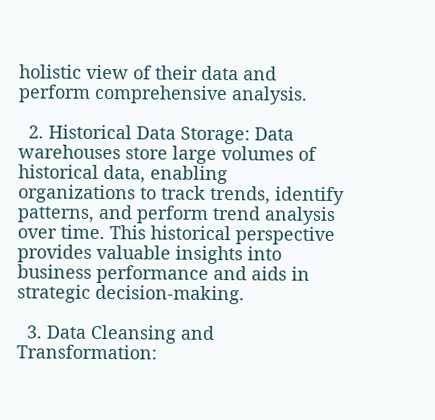holistic view of their data and perform comprehensive analysis.

  2. Historical Data Storage: Data warehouses store large volumes of historical data, enabling organizations to track trends, identify patterns, and perform trend analysis over time. This historical perspective provides valuable insights into business performance and aids in strategic decision-making.

  3. Data Cleansing and Transformation: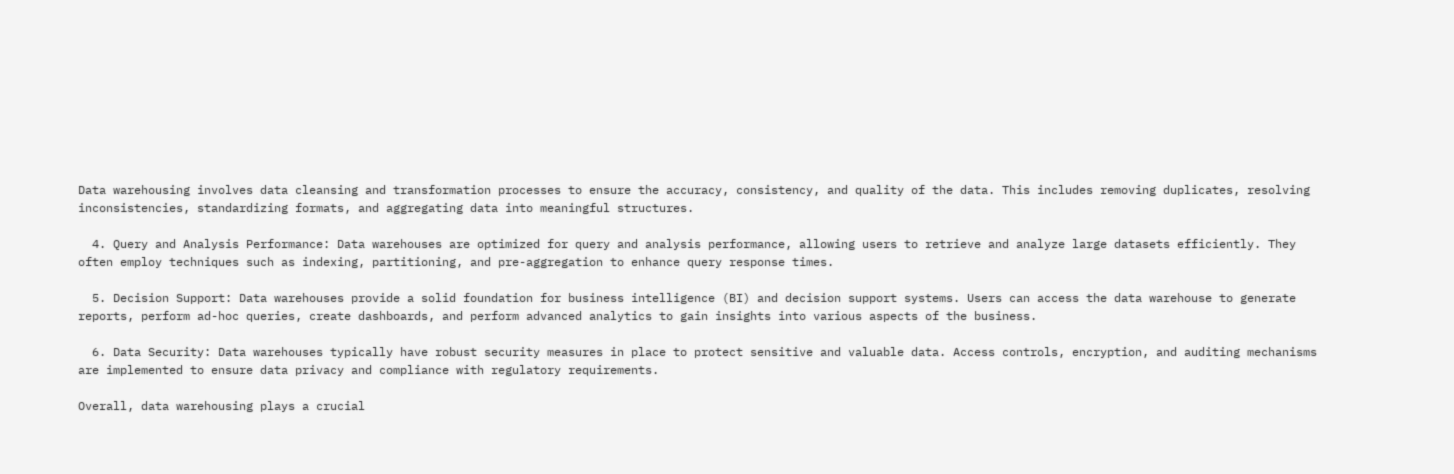Data warehousing involves data cleansing and transformation processes to ensure the accuracy, consistency, and quality of the data. This includes removing duplicates, resolving inconsistencies, standardizing formats, and aggregating data into meaningful structures.

  4. Query and Analysis Performance: Data warehouses are optimized for query and analysis performance, allowing users to retrieve and analyze large datasets efficiently. They often employ techniques such as indexing, partitioning, and pre-aggregation to enhance query response times.

  5. Decision Support: Data warehouses provide a solid foundation for business intelligence (BI) and decision support systems. Users can access the data warehouse to generate reports, perform ad-hoc queries, create dashboards, and perform advanced analytics to gain insights into various aspects of the business.

  6. Data Security: Data warehouses typically have robust security measures in place to protect sensitive and valuable data. Access controls, encryption, and auditing mechanisms are implemented to ensure data privacy and compliance with regulatory requirements.

Overall, data warehousing plays a crucial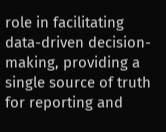role in facilitating data-driven decision-making, providing a single source of truth for reporting and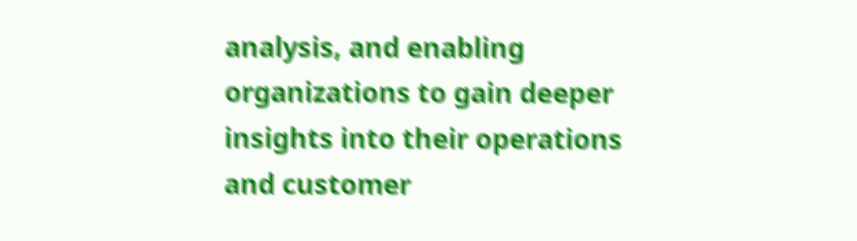analysis, and enabling organizations to gain deeper insights into their operations and customer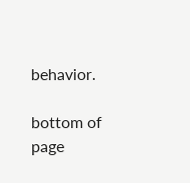behavior.

bottom of page